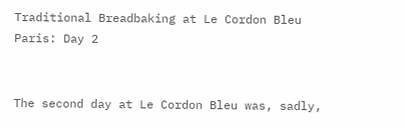Traditional Breadbaking at Le Cordon Bleu Paris: Day 2


The second day at Le Cordon Bleu was, sadly,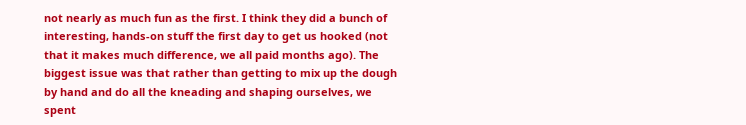not nearly as much fun as the first. I think they did a bunch of interesting, hands-on stuff the first day to get us hooked (not that it makes much difference, we all paid months ago). The biggest issue was that rather than getting to mix up the dough by hand and do all the kneading and shaping ourselves, we spent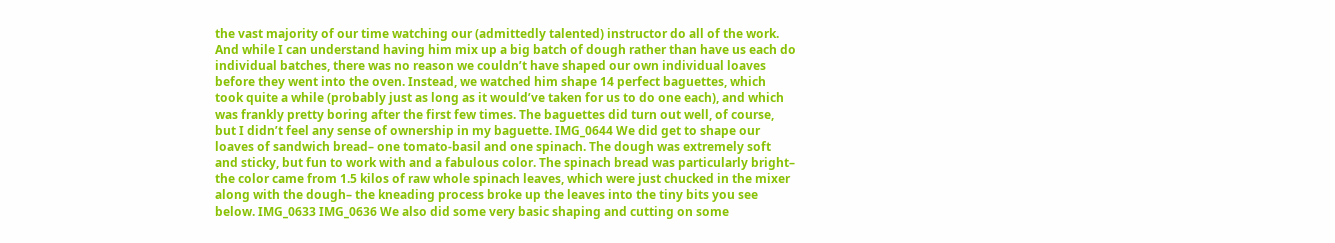the vast majority of our time watching our (admittedly talented) instructor do all of the work. And while I can understand having him mix up a big batch of dough rather than have us each do individual batches, there was no reason we couldn’t have shaped our own individual loaves before they went into the oven. Instead, we watched him shape 14 perfect baguettes, which took quite a while (probably just as long as it would’ve taken for us to do one each), and which was frankly pretty boring after the first few times. The baguettes did turn out well, of course, but I didn’t feel any sense of ownership in my baguette. IMG_0644 We did get to shape our loaves of sandwich bread– one tomato-basil and one spinach. The dough was extremely soft and sticky, but fun to work with and a fabulous color. The spinach bread was particularly bright– the color came from 1.5 kilos of raw whole spinach leaves, which were just chucked in the mixer along with the dough– the kneading process broke up the leaves into the tiny bits you see below. IMG_0633 IMG_0636 We also did some very basic shaping and cutting on some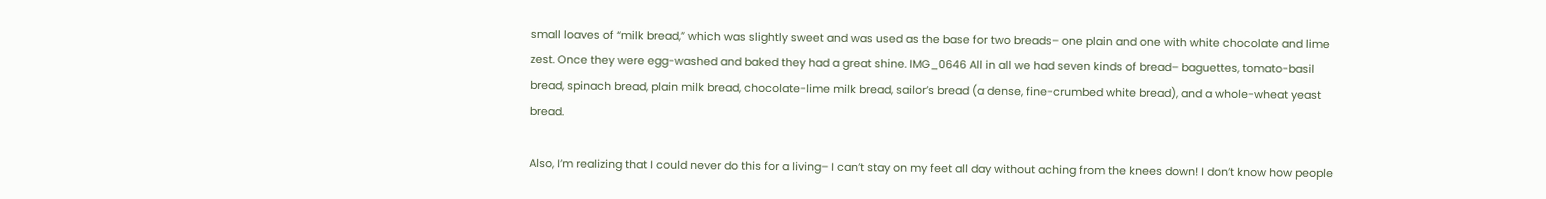small loaves of “milk bread,” which was slightly sweet and was used as the base for two breads– one plain and one with white chocolate and lime zest. Once they were egg-washed and baked they had a great shine. IMG_0646 All in all we had seven kinds of bread– baguettes, tomato-basil bread, spinach bread, plain milk bread, chocolate-lime milk bread, sailor’s bread (a dense, fine-crumbed white bread), and a whole-wheat yeast bread.

Also, I’m realizing that I could never do this for a living– I can’t stay on my feet all day without aching from the knees down! I don’t know how people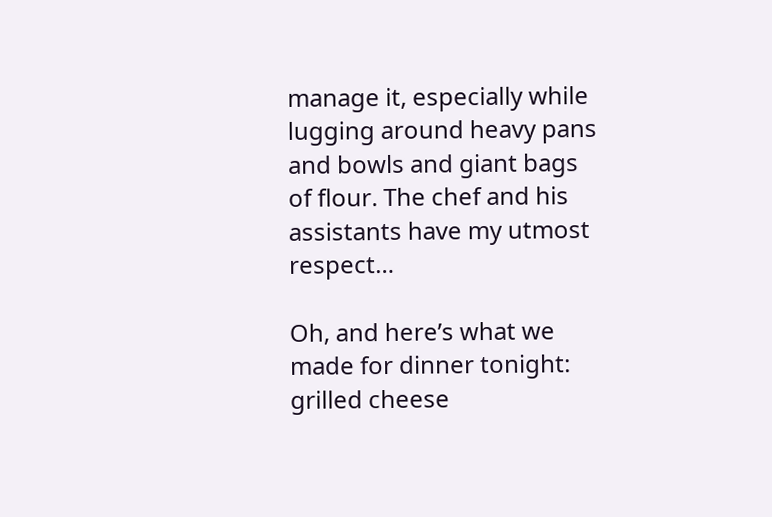manage it, especially while lugging around heavy pans and bowls and giant bags of flour. The chef and his assistants have my utmost respect…

Oh, and here’s what we made for dinner tonight: grilled cheese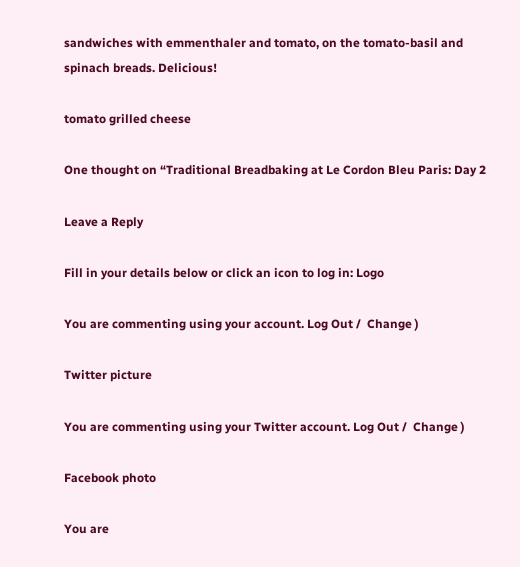sandwiches with emmenthaler and tomato, on the tomato-basil and spinach breads. Delicious!

tomato grilled cheese

One thought on “Traditional Breadbaking at Le Cordon Bleu Paris: Day 2

Leave a Reply

Fill in your details below or click an icon to log in: Logo

You are commenting using your account. Log Out /  Change )

Twitter picture

You are commenting using your Twitter account. Log Out /  Change )

Facebook photo

You are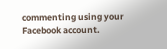commenting using your Facebook account.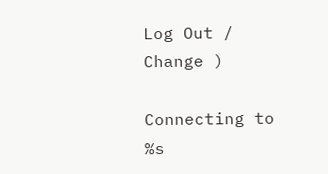Log Out /  Change )

Connecting to %s